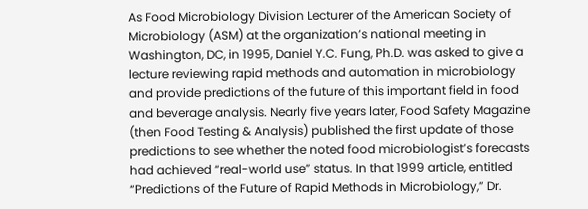As Food Microbiology Division Lecturer of the American Society of Microbiology (ASM) at the organization’s national meeting in Washington, DC, in 1995, Daniel Y.C. Fung, Ph.D. was asked to give a lecture reviewing rapid methods and automation in microbiology and provide predictions of the future of this important field in food and beverage analysis. Nearly five years later, Food Safety Magazine (then Food Testing & Analysis) published the first update of those predictions to see whether the noted food microbiologist’s forecasts had achieved “real-world use” status. In that 1999 article, entitled “Predictions of the Future of Rapid Methods in Microbiology,” Dr.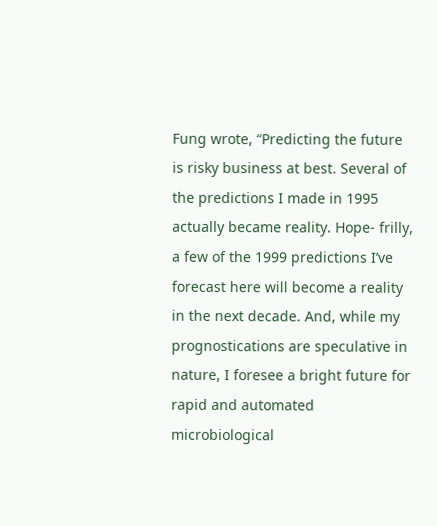Fung wrote, “Predicting the future is risky business at best. Several of the predictions I made in 1995 actually became reality. Hope- frilly, a few of the 1999 predictions I’ve forecast here will become a reality in the next decade. And, while my prognostications are speculative in nature, I foresee a bright future for rapid and automated microbiological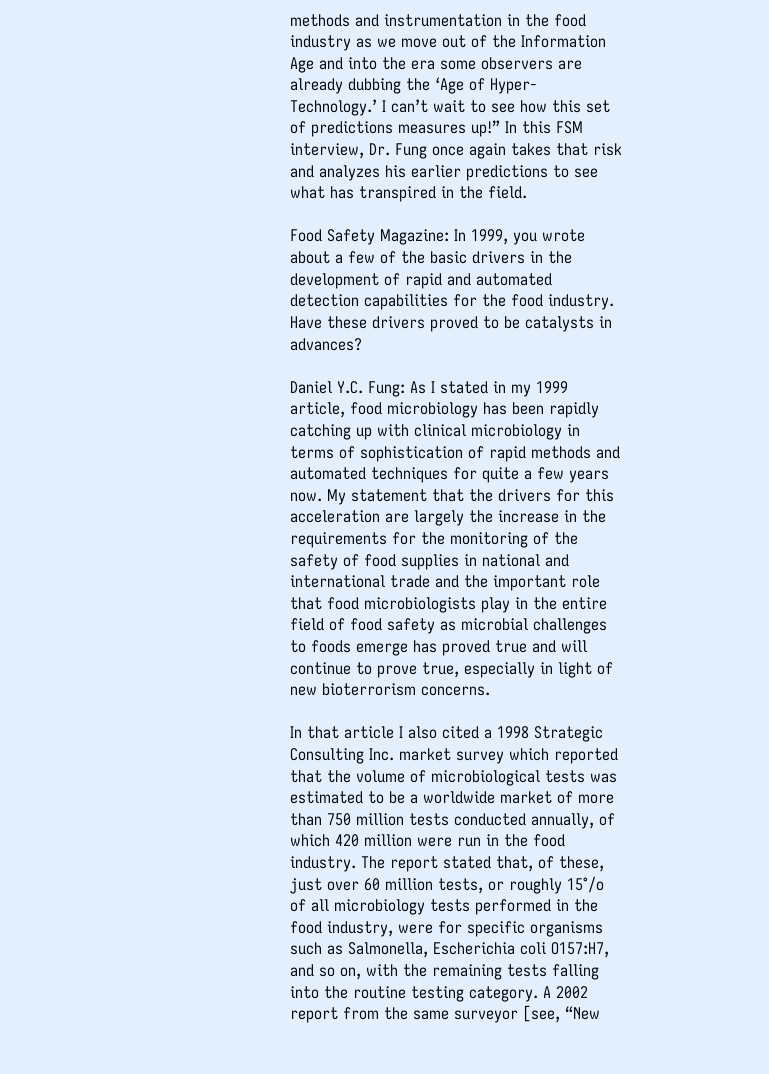methods and instrumentation in the food industry as we move out of the Information Age and into the era some observers are already dubbing the ‘Age of Hyper-Technology.’ I can’t wait to see how this set of predictions measures up!” In this FSM interview, Dr. Fung once again takes that risk and analyzes his earlier predictions to see what has transpired in the field.

Food Safety Magazine: In 1999, you wrote about a few of the basic drivers in the development of rapid and automated detection capabilities for the food industry. Have these drivers proved to be catalysts in advances?

Daniel Y.C. Fung: As I stated in my 1999 article, food microbiology has been rapidly catching up with clinical microbiology in terms of sophistication of rapid methods and automated techniques for quite a few years now. My statement that the drivers for this acceleration are largely the increase in the requirements for the monitoring of the safety of food supplies in national and international trade and the important role that food microbiologists play in the entire field of food safety as microbial challenges to foods emerge has proved true and will continue to prove true, especially in light of new bioterrorism concerns.

In that article I also cited a 1998 Strategic Consulting Inc. market survey which reported that the volume of microbiological tests was estimated to be a worldwide market of more than 750 million tests conducted annually, of which 420 million were run in the food industry. The report stated that, of these, just over 60 million tests, or roughly 15°/o of all microbiology tests performed in the food industry, were for specific organisms such as Salmonella, Escherichia coli O157:H7, and so on, with the remaining tests falling into the routine testing category. A 2002 report from the same surveyor [see, “New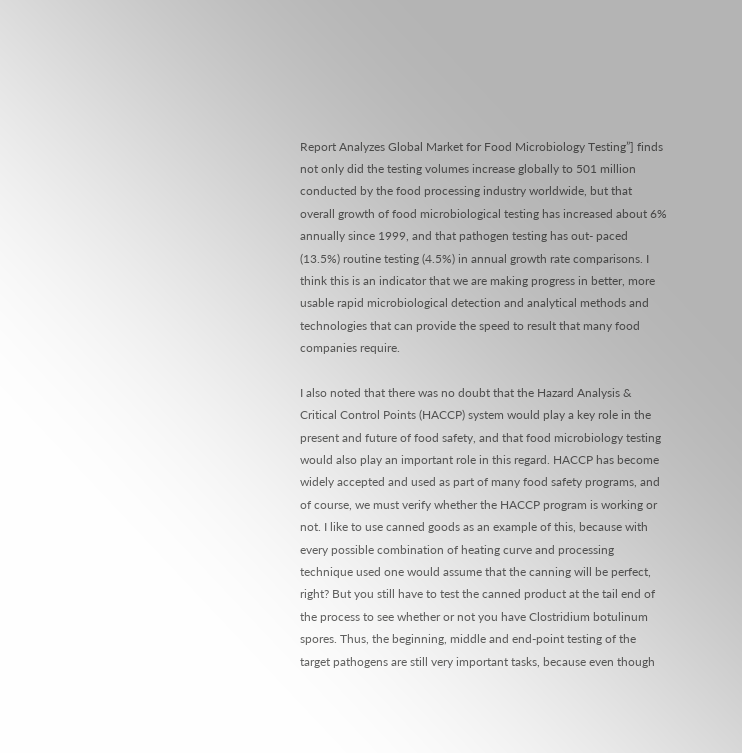Report Analyzes Global Market for Food Microbiology Testing”] finds not only did the testing volumes increase globally to 501 million conducted by the food processing industry worldwide, but that overall growth of food microbiological testing has increased about 6% annually since 1999, and that pathogen testing has out- paced (13.5%) routine testing (4.5%) in annual growth rate comparisons. I think this is an indicator that we are making progress in better, more usable rapid microbiological detection and analytical methods and technologies that can provide the speed to result that many food companies require.

I also noted that there was no doubt that the Hazard Analysis & Critical Control Points (HACCP) system would play a key role in the present and future of food safety, and that food microbiology testing would also play an important role in this regard. HACCP has become widely accepted and used as part of many food safety programs, and of course, we must verify whether the HACCP program is working or not. I like to use canned goods as an example of this, because with every possible combination of heating curve and processing technique used one would assume that the canning will be perfect, right? But you still have to test the canned product at the tail end of the process to see whether or not you have Clostridium botulinum spores. Thus, the beginning, middle and end-point testing of the target pathogens are still very important tasks, because even though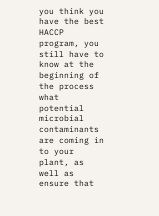you think you have the best HACCP program, you still have to know at the beginning of the process what potential microbial contaminants are coming in to your plant, as well as ensure that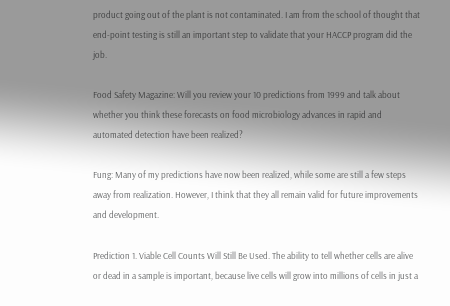product going out of the plant is not contaminated. I am from the school of thought that end-point testing is still an important step to validate that your HACCP program did the job.

Food Safety Magazine: Will you review your 10 predictions from 1999 and talk about whether you think these forecasts on food microbiology advances in rapid and automated detection have been realized?

Fung: Many of my predictions have now been realized, while some are still a few steps away from realization. However, I think that they all remain valid for future improvements and development.

Prediction 1. Viable Cell Counts Will Still Be Used. The ability to tell whether cells are alive or dead in a sample is important, because live cells will grow into millions of cells in just a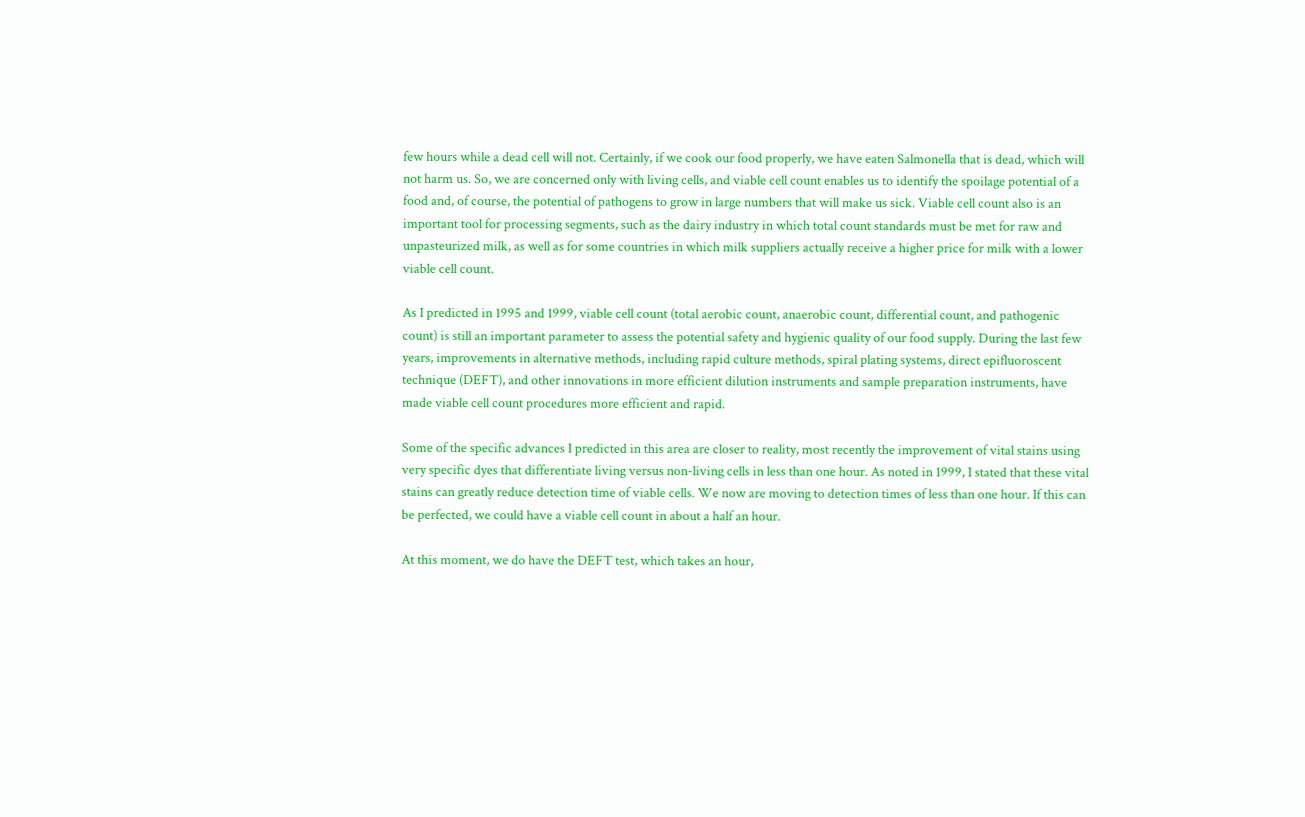few hours while a dead cell will not. Certainly, if we cook our food properly, we have eaten Salmonella that is dead, which will not harm us. So, we are concerned only with living cells, and viable cell count enables us to identify the spoilage potential of a food and, of course, the potential of pathogens to grow in large numbers that will make us sick. Viable cell count also is an important tool for processing segments, such as the dairy industry in which total count standards must be met for raw and unpasteurized milk, as well as for some countries in which milk suppliers actually receive a higher price for milk with a lower viable cell count.

As I predicted in 1995 and 1999, viable cell count (total aerobic count, anaerobic count, differential count, and pathogenic count) is still an important parameter to assess the potential safety and hygienic quality of our food supply. During the last few years, improvements in alternative methods, including rapid culture methods, spiral plating systems, direct epifluoroscent technique (DEFT), and other innovations in more efficient dilution instruments and sample preparation instruments, have made viable cell count procedures more efficient and rapid.

Some of the specific advances I predicted in this area are closer to reality, most recently the improvement of vital stains using very specific dyes that differentiate living versus non-living cells in less than one hour. As noted in 1999, I stated that these vital stains can greatly reduce detection time of viable cells. We now are moving to detection times of less than one hour. If this can be perfected, we could have a viable cell count in about a half an hour.

At this moment, we do have the DEFT test, which takes an hour,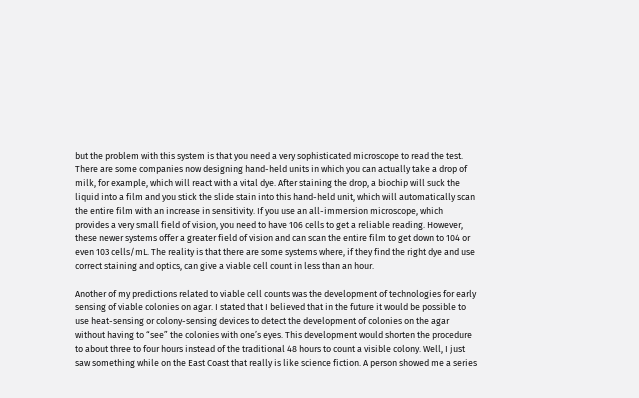but the problem with this system is that you need a very sophisticated microscope to read the test. There are some companies now designing hand-held units in which you can actually take a drop of milk, for example, which will react with a vital dye. After staining the drop, a biochip will suck the liquid into a film and you stick the slide stain into this hand-held unit, which will automatically scan the entire film with an increase in sensitivity. If you use an all-immersion microscope, which provides a very small field of vision, you need to have 106 cells to get a reliable reading. However, these newer systems offer a greater field of vision and can scan the entire film to get down to 104 or even 103 cells/mL. The reality is that there are some systems where, if they find the right dye and use correct staining and optics, can give a viable cell count in less than an hour.

Another of my predictions related to viable cell counts was the development of technologies for early sensing of viable colonies on agar. I stated that I believed that in the future it would be possible to use heat-sensing or colony-sensing devices to detect the development of colonies on the agar without having to “see” the colonies with one’s eyes. This development would shorten the procedure to about three to four hours instead of the traditional 48 hours to count a visible colony. Well, I just saw something while on the East Coast that really is like science fiction. A person showed me a series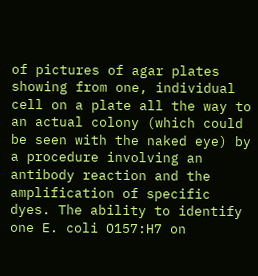of pictures of agar plates showing from one, individual cell on a plate all the way to an actual colony (which could be seen with the naked eye) by a procedure involving an antibody reaction and the amplification of specific dyes. The ability to identify one E. coli O157:H7 on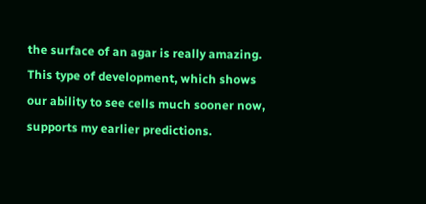the surface of an agar is really amazing. This type of development, which shows our ability to see cells much sooner now, supports my earlier predictions.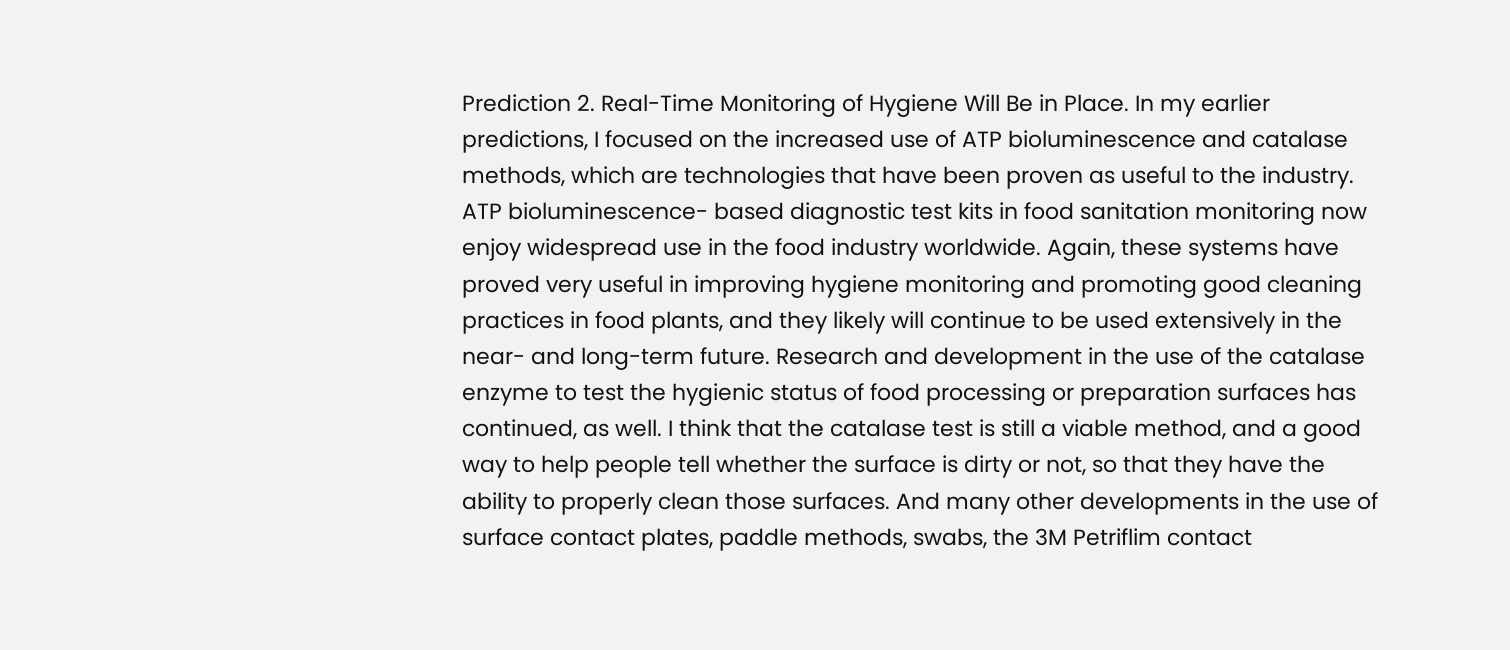Prediction 2. Real-Time Monitoring of Hygiene Will Be in Place. In my earlier predictions, I focused on the increased use of ATP bioluminescence and catalase methods, which are technologies that have been proven as useful to the industry. ATP bioluminescence- based diagnostic test kits in food sanitation monitoring now enjoy widespread use in the food industry worldwide. Again, these systems have proved very useful in improving hygiene monitoring and promoting good cleaning practices in food plants, and they likely will continue to be used extensively in the near- and long-term future. Research and development in the use of the catalase enzyme to test the hygienic status of food processing or preparation surfaces has continued, as well. I think that the catalase test is still a viable method, and a good way to help people tell whether the surface is dirty or not, so that they have the ability to properly clean those surfaces. And many other developments in the use of surface contact plates, paddle methods, swabs, the 3M Petriflim contact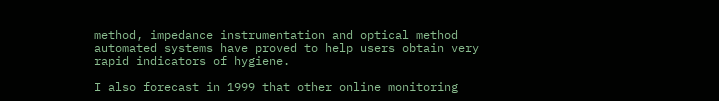method, impedance instrumentation and optical method automated systems have proved to help users obtain very rapid indicators of hygiene.

I also forecast in 1999 that other online monitoring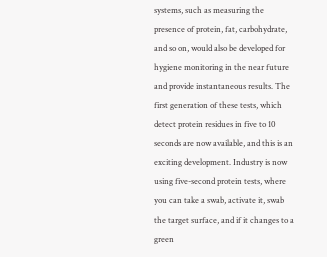systems, such as measuring the presence of protein, fat, carbohydrate, and so on, would also be developed for hygiene monitoring in the near future and provide instantaneous results. The first generation of these tests, which detect protein residues in five to 10 seconds are now available, and this is an exciting development. Industry is now using five-second protein tests, where you can take a swab, activate it, swab the target surface, and if it changes to a green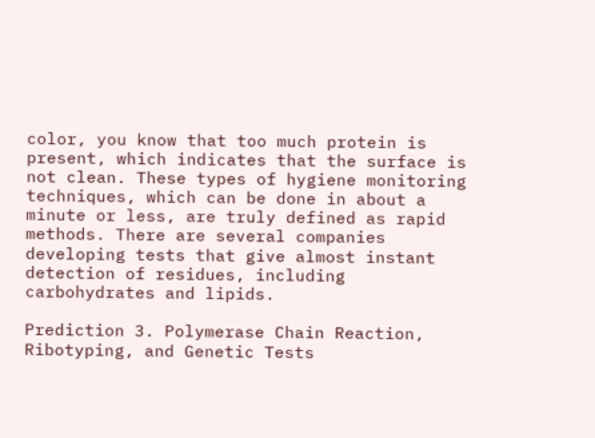color, you know that too much protein is present, which indicates that the surface is not clean. These types of hygiene monitoring techniques, which can be done in about a minute or less, are truly defined as rapid methods. There are several companies developing tests that give almost instant detection of residues, including carbohydrates and lipids.

Prediction 3. Polymerase Chain Reaction, Ribotyping, and Genetic Tests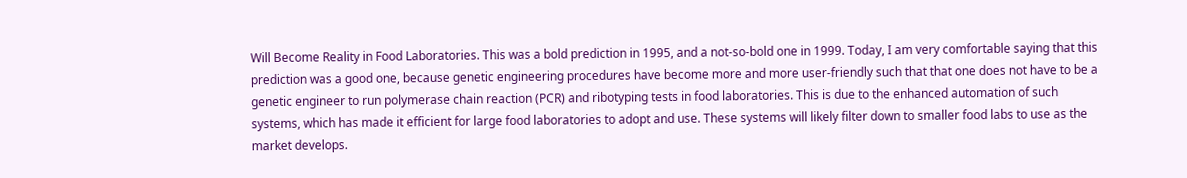Will Become Reality in Food Laboratories. This was a bold prediction in 1995, and a not-so-bold one in 1999. Today, I am very comfortable saying that this prediction was a good one, because genetic engineering procedures have become more and more user-friendly such that that one does not have to be a genetic engineer to run polymerase chain reaction (PCR) and ribotyping tests in food laboratories. This is due to the enhanced automation of such systems, which has made it efficient for large food laboratories to adopt and use. These systems will likely filter down to smaller food labs to use as the market develops.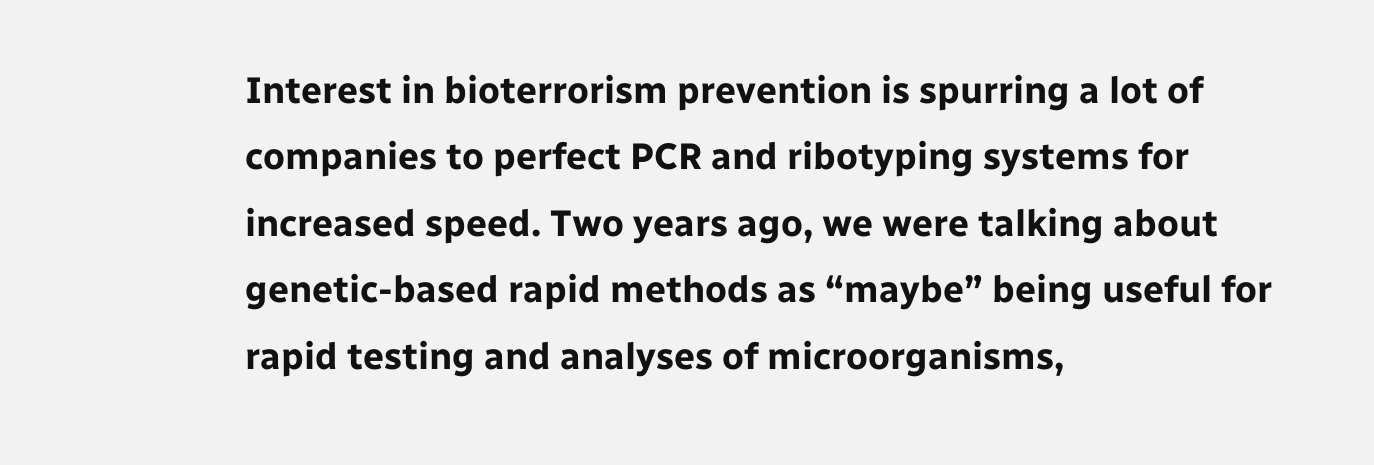Interest in bioterrorism prevention is spurring a lot of companies to perfect PCR and ribotyping systems for increased speed. Two years ago, we were talking about genetic-based rapid methods as “maybe” being useful for rapid testing and analyses of microorganisms,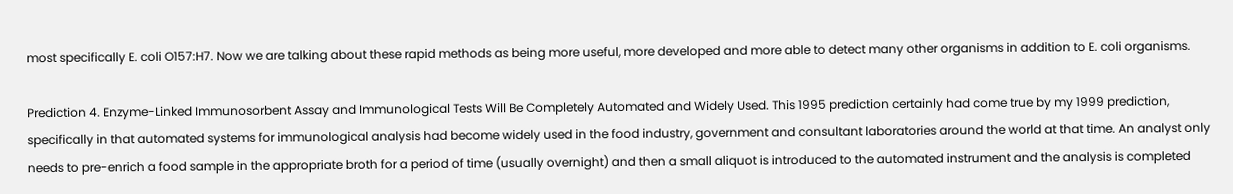most specifically E. coli O157:H7. Now we are talking about these rapid methods as being more useful, more developed and more able to detect many other organisms in addition to E. coli organisms.

Prediction 4. Enzyme-Linked Immunosorbent Assay and Immunological Tests Will Be Completely Automated and Widely Used. This 1995 prediction certainly had come true by my 1999 prediction, specifically in that automated systems for immunological analysis had become widely used in the food industry, government and consultant laboratories around the world at that time. An analyst only needs to pre-enrich a food sample in the appropriate broth for a period of time (usually overnight) and then a small aliquot is introduced to the automated instrument and the analysis is completed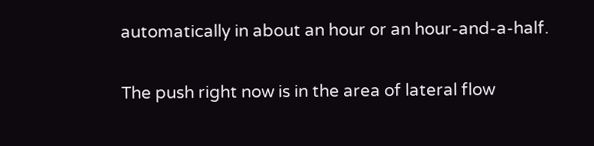automatically in about an hour or an hour-and-a-half.

The push right now is in the area of lateral flow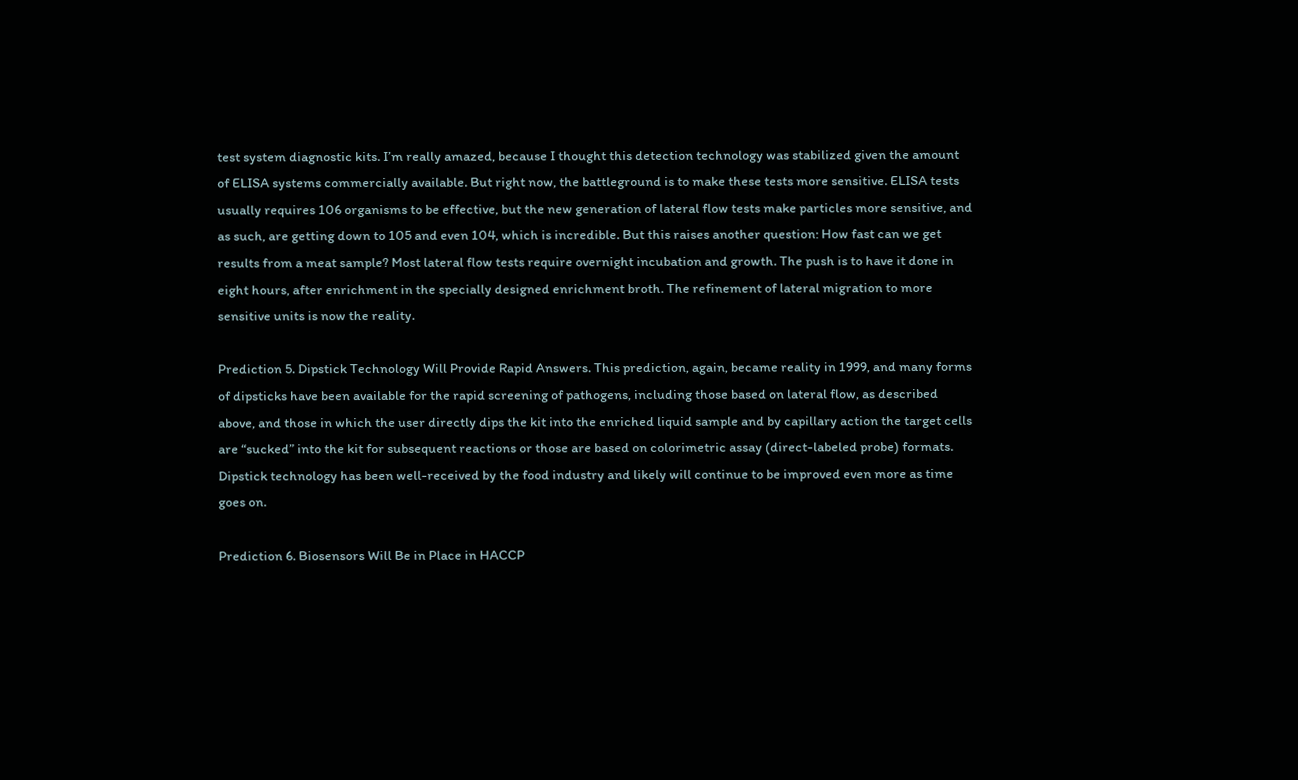test system diagnostic kits. I’m really amazed, because I thought this detection technology was stabilized given the amount of ELISA systems commercially available. But right now, the battleground is to make these tests more sensitive. ELISA tests usually requires 106 organisms to be effective, but the new generation of lateral flow tests make particles more sensitive, and as such, are getting down to 105 and even 104, which is incredible. But this raises another question: How fast can we get results from a meat sample? Most lateral flow tests require overnight incubation and growth. The push is to have it done in eight hours, after enrichment in the specially designed enrichment broth. The refinement of lateral migration to more sensitive units is now the reality.

Prediction 5. Dipstick Technology Will Provide Rapid Answers. This prediction, again, became reality in 1999, and many forms of dipsticks have been available for the rapid screening of pathogens, including those based on lateral flow, as described above, and those in which the user directly dips the kit into the enriched liquid sample and by capillary action the target cells are “sucked” into the kit for subsequent reactions or those are based on colorimetric assay (direct-labeled probe) formats. Dipstick technology has been well-received by the food industry and likely will continue to be improved even more as time goes on.

Prediction 6. Biosensors Will Be in Place in HACCP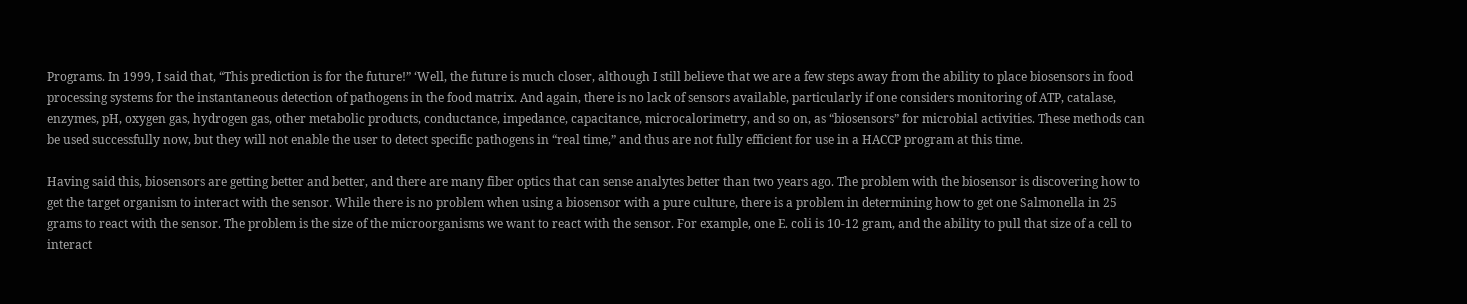Programs. In 1999, I said that, “This prediction is for the future!” ‘Well, the future is much closer, although I still believe that we are a few steps away from the ability to place biosensors in food processing systems for the instantaneous detection of pathogens in the food matrix. And again, there is no lack of sensors available, particularly if one considers monitoring of ATP, catalase, enzymes, pH, oxygen gas, hydrogen gas, other metabolic products, conductance, impedance, capacitance, microcalorimetry, and so on, as “biosensors” for microbial activities. These methods can be used successfully now, but they will not enable the user to detect specific pathogens in “real time,” and thus are not fully efficient for use in a HACCP program at this time.

Having said this, biosensors are getting better and better, and there are many fiber optics that can sense analytes better than two years ago. The problem with the biosensor is discovering how to get the target organism to interact with the sensor. While there is no problem when using a biosensor with a pure culture, there is a problem in determining how to get one Salmonella in 25 grams to react with the sensor. The problem is the size of the microorganisms we want to react with the sensor. For example, one E. coli is 10-12 gram, and the ability to pull that size of a cell to interact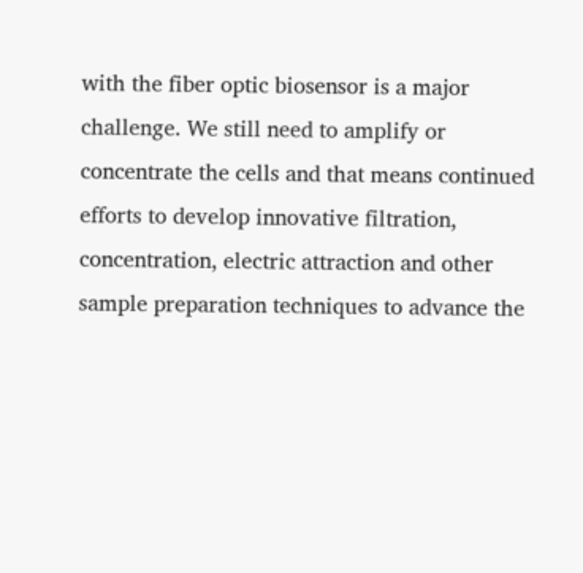with the fiber optic biosensor is a major challenge. We still need to amplify or concentrate the cells and that means continued efforts to develop innovative filtration, concentration, electric attraction and other sample preparation techniques to advance the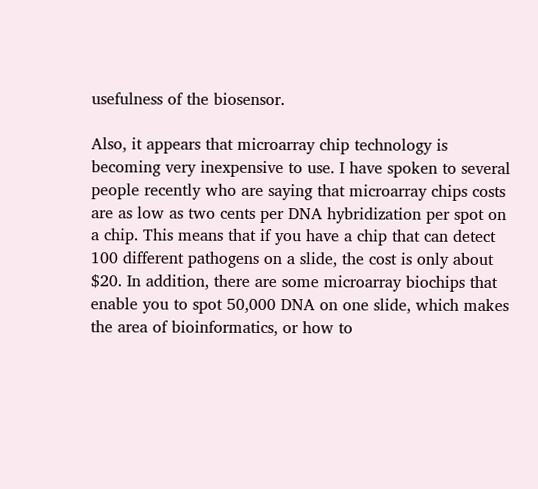usefulness of the biosensor.

Also, it appears that microarray chip technology is becoming very inexpensive to use. I have spoken to several people recently who are saying that microarray chips costs are as low as two cents per DNA hybridization per spot on a chip. This means that if you have a chip that can detect 100 different pathogens on a slide, the cost is only about $20. In addition, there are some microarray biochips that enable you to spot 50,000 DNA on one slide, which makes the area of bioinformatics, or how to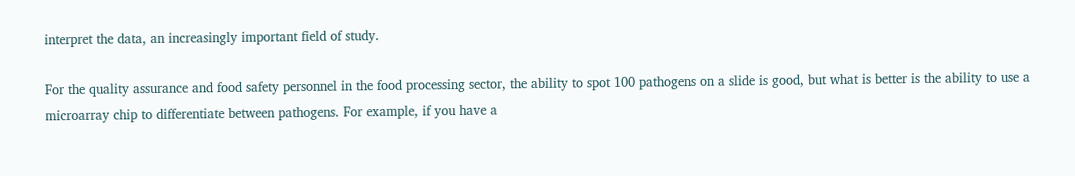interpret the data, an increasingly important field of study.

For the quality assurance and food safety personnel in the food processing sector, the ability to spot 100 pathogens on a slide is good, but what is better is the ability to use a microarray chip to differentiate between pathogens. For example, if you have a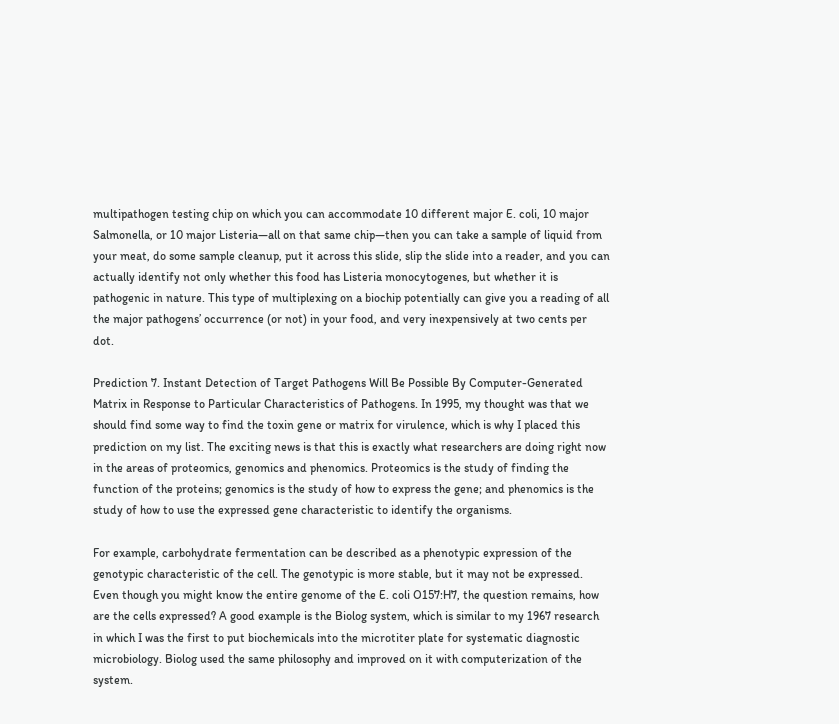multipathogen testing chip on which you can accommodate 10 different major E. coli, 10 major Salmonella, or 10 major Listeria—all on that same chip—then you can take a sample of liquid from your meat, do some sample cleanup, put it across this slide, slip the slide into a reader, and you can actually identify not only whether this food has Listeria monocytogenes, but whether it is pathogenic in nature. This type of multiplexing on a biochip potentially can give you a reading of all the major pathogens’ occurrence (or not) in your food, and very inexpensively at two cents per dot.

Prediction 7. Instant Detection of Target Pathogens Will Be Possible By Computer-Generated Matrix in Response to Particular Characteristics of Pathogens. In 1995, my thought was that we should find some way to find the toxin gene or matrix for virulence, which is why I placed this prediction on my list. The exciting news is that this is exactly what researchers are doing right now in the areas of proteomics, genomics and phenomics. Proteomics is the study of finding the function of the proteins; genomics is the study of how to express the gene; and phenomics is the study of how to use the expressed gene characteristic to identify the organisms.

For example, carbohydrate fermentation can be described as a phenotypic expression of the genotypic characteristic of the cell. The genotypic is more stable, but it may not be expressed. Even though you might know the entire genome of the E. coli O157:H7, the question remains, how are the cells expressed? A good example is the Biolog system, which is similar to my 1967 research in which I was the first to put biochemicals into the microtiter plate for systematic diagnostic microbiology. Biolog used the same philosophy and improved on it with computerization of the system.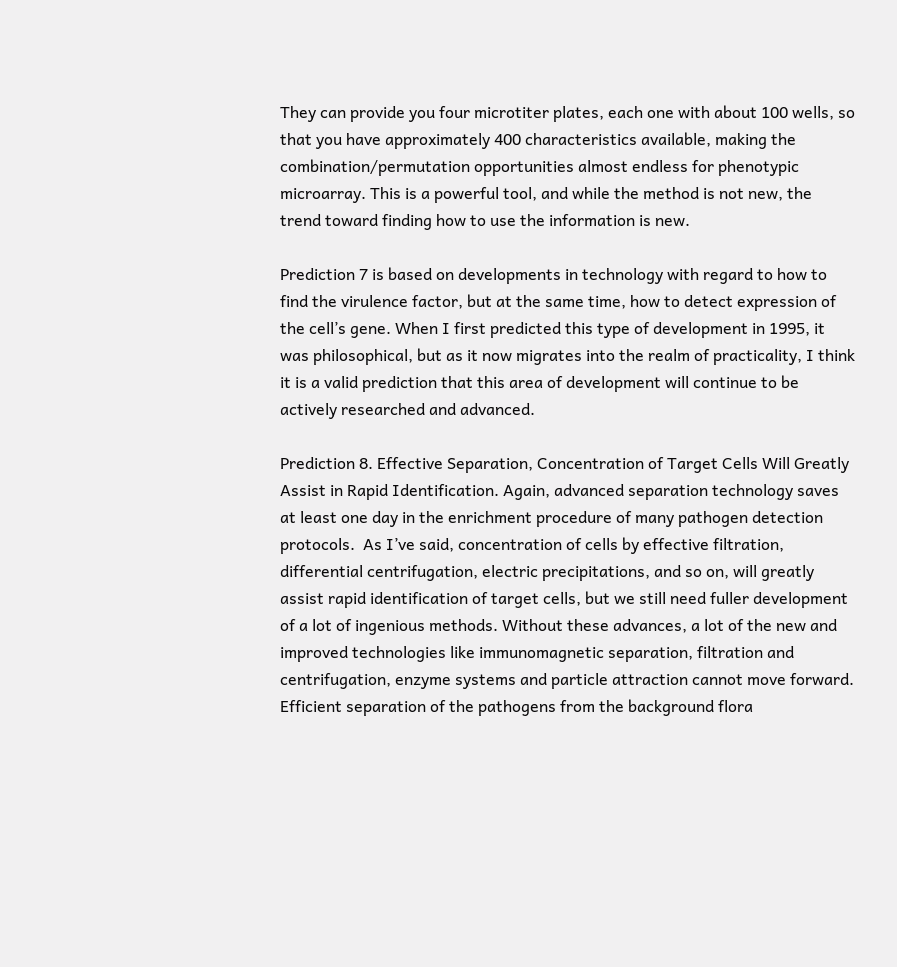They can provide you four microtiter plates, each one with about 100 wells, so that you have approximately 400 characteristics available, making the combination/permutation opportunities almost endless for phenotypic microarray. This is a powerful tool, and while the method is not new, the trend toward finding how to use the information is new.

Prediction 7 is based on developments in technology with regard to how to find the virulence factor, but at the same time, how to detect expression of the cell’s gene. When I first predicted this type of development in 1995, it was philosophical, but as it now migrates into the realm of practicality, I think it is a valid prediction that this area of development will continue to be actively researched and advanced.

Prediction 8. Effective Separation, Concentration of Target Cells Will Greatly Assist in Rapid Identification. Again, advanced separation technology saves at least one day in the enrichment procedure of many pathogen detection protocols.  As I’ve said, concentration of cells by effective filtration, differential centrifugation, electric precipitations, and so on, will greatly assist rapid identification of target cells, but we still need fuller development of a lot of ingenious methods. Without these advances, a lot of the new and improved technologies like immunomagnetic separation, filtration and centrifugation, enzyme systems and particle attraction cannot move forward. Efficient separation of the pathogens from the background flora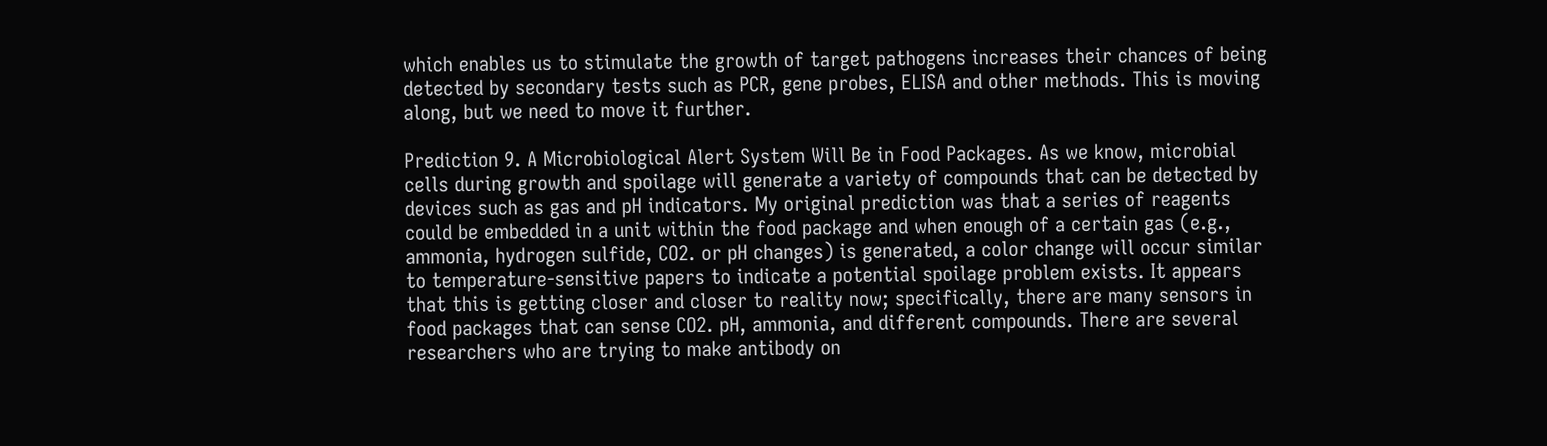which enables us to stimulate the growth of target pathogens increases their chances of being detected by secondary tests such as PCR, gene probes, ELISA and other methods. This is moving along, but we need to move it further.

Prediction 9. A Microbiological Alert System Will Be in Food Packages. As we know, microbial cells during growth and spoilage will generate a variety of compounds that can be detected by devices such as gas and pH indicators. My original prediction was that a series of reagents could be embedded in a unit within the food package and when enough of a certain gas (e.g., ammonia, hydrogen sulfide, CO2. or pH changes) is generated, a color change will occur similar to temperature-sensitive papers to indicate a potential spoilage problem exists. It appears that this is getting closer and closer to reality now; specifically, there are many sensors in food packages that can sense CO2. pH, ammonia, and different compounds. There are several researchers who are trying to make antibody on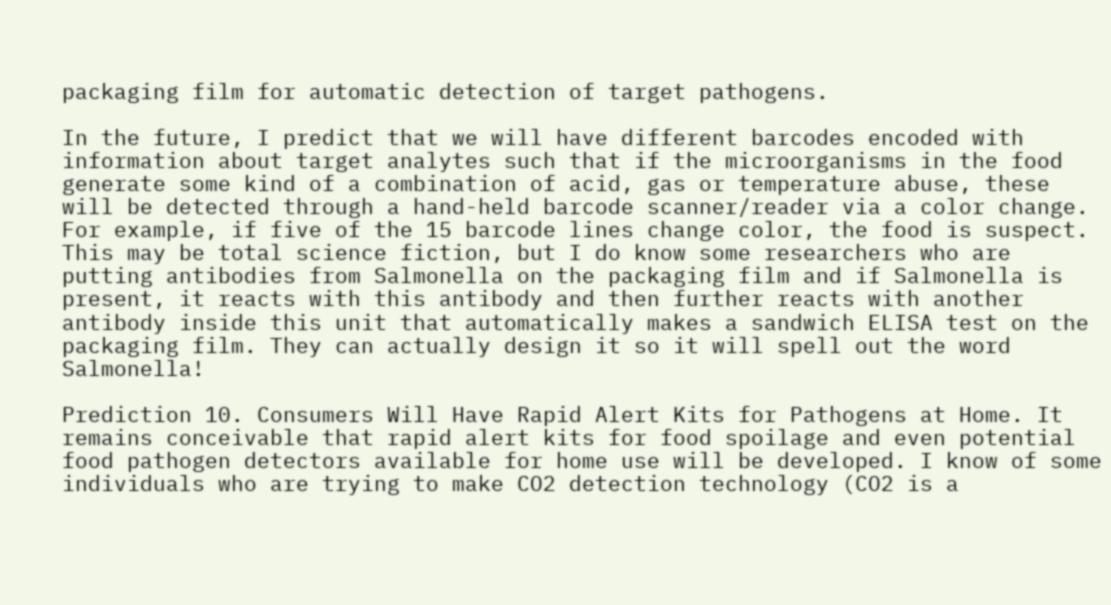packaging film for automatic detection of target pathogens.

In the future, I predict that we will have different barcodes encoded with information about target analytes such that if the microorganisms in the food generate some kind of a combination of acid, gas or temperature abuse, these will be detected through a hand-held barcode scanner/reader via a color change. For example, if five of the 15 barcode lines change color, the food is suspect. This may be total science fiction, but I do know some researchers who are putting antibodies from Salmonella on the packaging film and if Salmonella is present, it reacts with this antibody and then further reacts with another antibody inside this unit that automatically makes a sandwich ELISA test on the packaging film. They can actually design it so it will spell out the word Salmonella!

Prediction 10. Consumers Will Have Rapid Alert Kits for Pathogens at Home. It remains conceivable that rapid alert kits for food spoilage and even potential food pathogen detectors available for home use will be developed. I know of some individuals who are trying to make CO2 detection technology (CO2 is a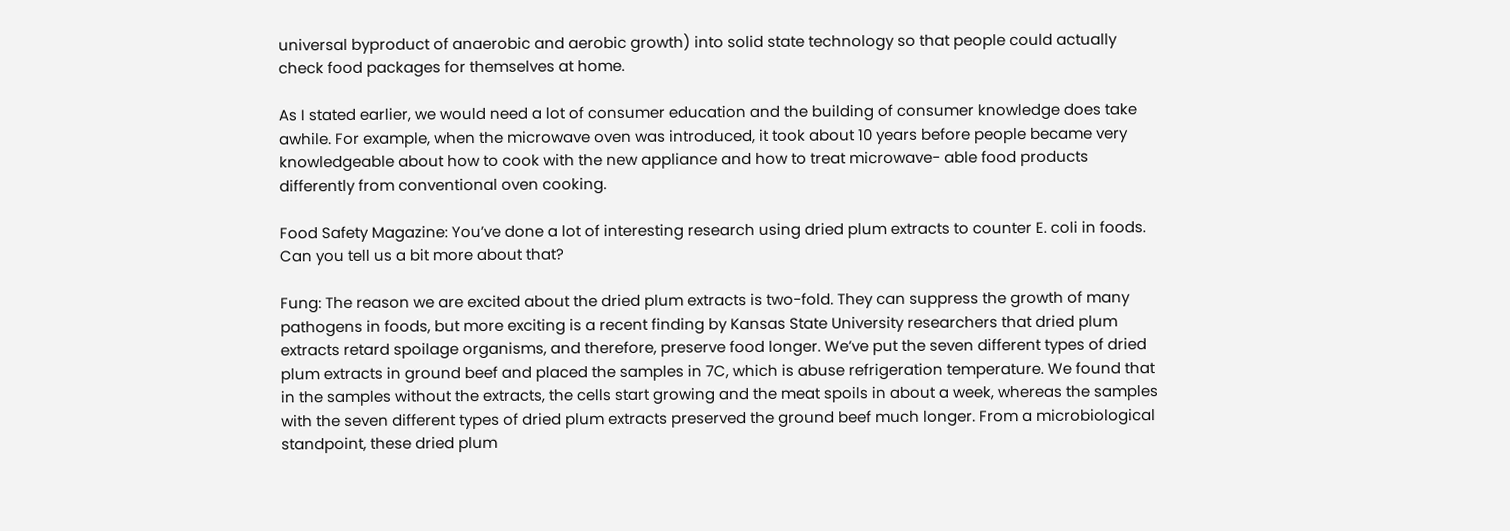universal byproduct of anaerobic and aerobic growth) into solid state technology so that people could actually check food packages for themselves at home.

As I stated earlier, we would need a lot of consumer education and the building of consumer knowledge does take awhile. For example, when the microwave oven was introduced, it took about 10 years before people became very knowledgeable about how to cook with the new appliance and how to treat microwave- able food products differently from conventional oven cooking.

Food Safety Magazine: You’ve done a lot of interesting research using dried plum extracts to counter E. coli in foods. Can you tell us a bit more about that?

Fung: The reason we are excited about the dried plum extracts is two-fold. They can suppress the growth of many pathogens in foods, but more exciting is a recent finding by Kansas State University researchers that dried plum extracts retard spoilage organisms, and therefore, preserve food longer. We’ve put the seven different types of dried plum extracts in ground beef and placed the samples in 7C, which is abuse refrigeration temperature. We found that in the samples without the extracts, the cells start growing and the meat spoils in about a week, whereas the samples with the seven different types of dried plum extracts preserved the ground beef much longer. From a microbiological standpoint, these dried plum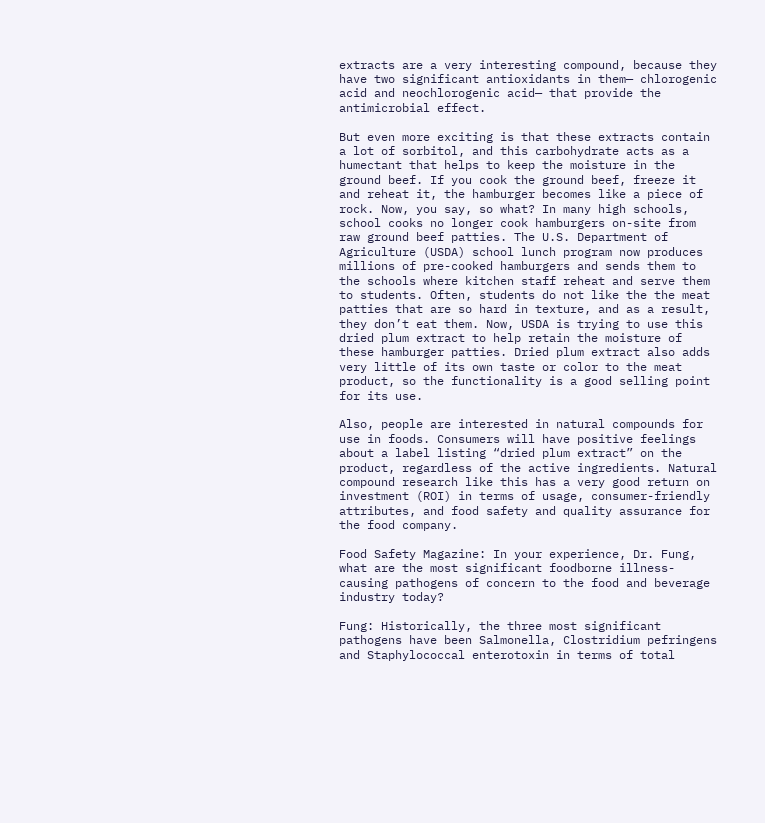extracts are a very interesting compound, because they have two significant antioxidants in them— chlorogenic acid and neochlorogenic acid— that provide the antimicrobial effect.

But even more exciting is that these extracts contain a lot of sorbitol, and this carbohydrate acts as a humectant that helps to keep the moisture in the ground beef. If you cook the ground beef, freeze it and reheat it, the hamburger becomes like a piece of rock. Now, you say, so what? In many high schools, school cooks no longer cook hamburgers on-site from raw ground beef patties. The U.S. Department of Agriculture (USDA) school lunch program now produces millions of pre-cooked hamburgers and sends them to the schools where kitchen staff reheat and serve them to students. Often, students do not like the the meat patties that are so hard in texture, and as a result, they don’t eat them. Now, USDA is trying to use this dried plum extract to help retain the moisture of these hamburger patties. Dried plum extract also adds very little of its own taste or color to the meat product, so the functionality is a good selling point for its use.

Also, people are interested in natural compounds for use in foods. Consumers will have positive feelings about a label listing “dried plum extract” on the product, regardless of the active ingredients. Natural compound research like this has a very good return on investment (ROI) in terms of usage, consumer-friendly attributes, and food safety and quality assurance for the food company.

Food Safety Magazine: In your experience, Dr. Fung, what are the most significant foodborne illness-causing pathogens of concern to the food and beverage industry today?

Fung: Historically, the three most significant pathogens have been Salmonella, Clostridium pefringens and Staphylococcal enterotoxin in terms of total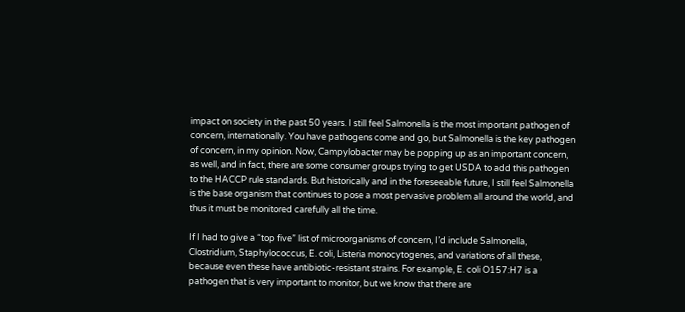impact on society in the past 50 years. I still feel Salmonella is the most important pathogen of concern, internationally. You have pathogens come and go, but Salmonella is the key pathogen of concern, in my opinion. Now, Campylobacter may be popping up as an important concern, as well, and in fact, there are some consumer groups trying to get USDA to add this pathogen to the HACCP rule standards. But historically and in the foreseeable future, I still feel Salmonella is the base organism that continues to pose a most pervasive problem all around the world, and thus it must be monitored carefully all the time.

If I had to give a “top five” list of microorganisms of concern, I’d include Salmonella, Clostridium, Staphylococcus, E. coli, Listeria monocytogenes, and variations of all these, because even these have antibiotic-resistant strains. For example, E. coli O157:H7 is a pathogen that is very important to monitor, but we know that there are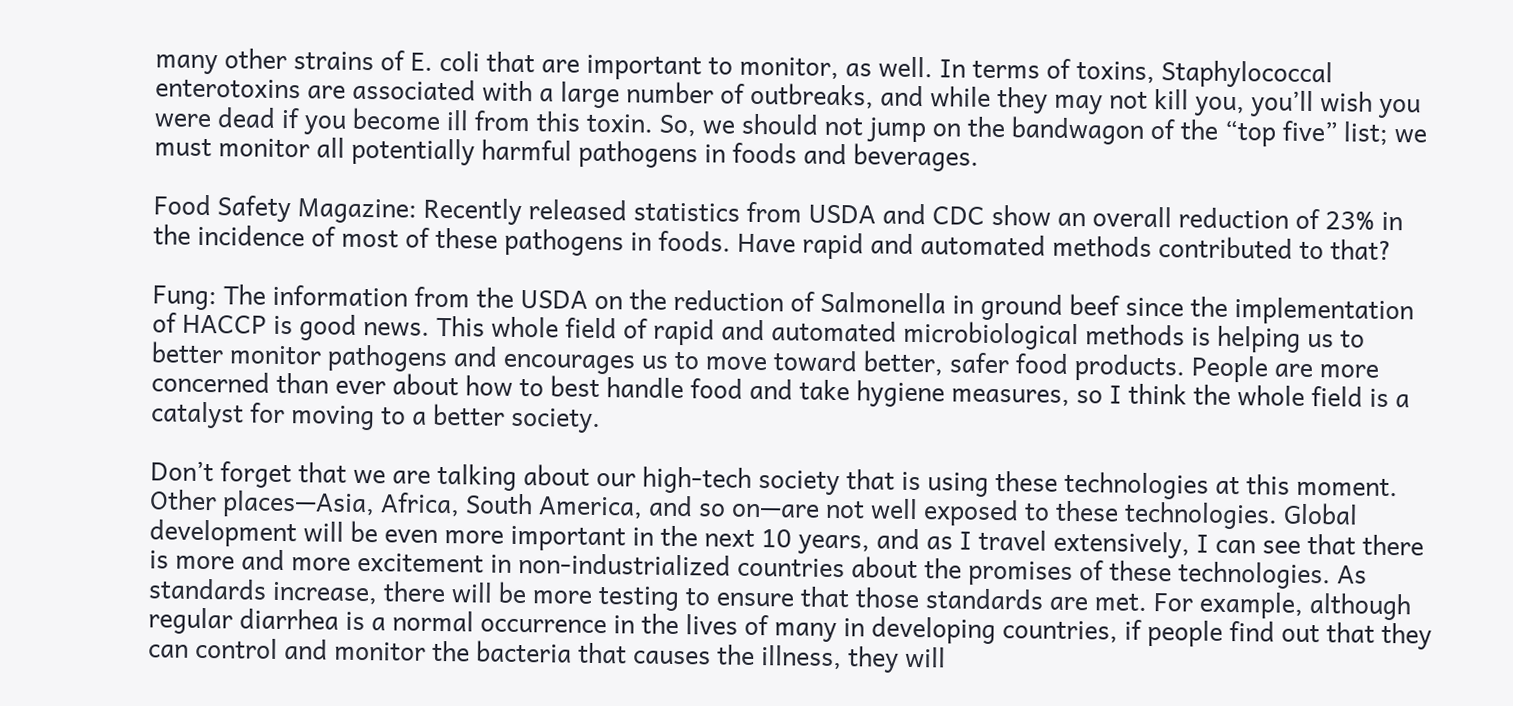many other strains of E. coli that are important to monitor, as well. In terms of toxins, Staphylococcal enterotoxins are associated with a large number of outbreaks, and while they may not kill you, you’ll wish you were dead if you become ill from this toxin. So, we should not jump on the bandwagon of the “top five” list; we must monitor all potentially harmful pathogens in foods and beverages.

Food Safety Magazine: Recently released statistics from USDA and CDC show an overall reduction of 23% in the incidence of most of these pathogens in foods. Have rapid and automated methods contributed to that?

Fung: The information from the USDA on the reduction of Salmonella in ground beef since the implementation of HACCP is good news. This whole field of rapid and automated microbiological methods is helping us to better monitor pathogens and encourages us to move toward better, safer food products. People are more concerned than ever about how to best handle food and take hygiene measures, so I think the whole field is a catalyst for moving to a better society.

Don’t forget that we are talking about our high-tech society that is using these technologies at this moment. Other places—Asia, Africa, South America, and so on—are not well exposed to these technologies. Global development will be even more important in the next 10 years, and as I travel extensively, I can see that there is more and more excitement in non-industrialized countries about the promises of these technologies. As standards increase, there will be more testing to ensure that those standards are met. For example, although regular diarrhea is a normal occurrence in the lives of many in developing countries, if people find out that they can control and monitor the bacteria that causes the illness, they will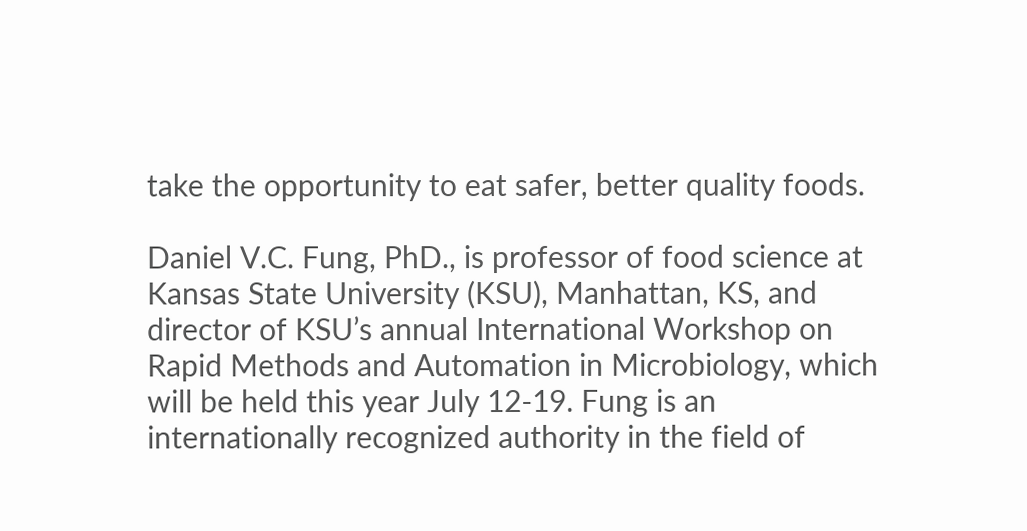take the opportunity to eat safer, better quality foods.

Daniel V.C. Fung, PhD., is professor of food science at Kansas State University (KSU), Manhattan, KS, and director of KSU’s annual International Workshop on Rapid Methods and Automation in Microbiology, which will be held this year July 12-19. Fung is an internationally recognized authority in the field of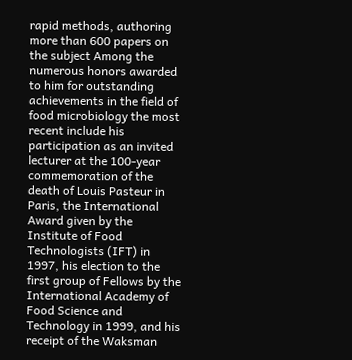rapid methods, authoring more than 600 papers on the subject Among the numerous honors awarded to him for outstanding achievements in the field of food microbiology the most recent include his participation as an invited lecturer at the 100-year commemoration of the death of Louis Pasteur in Paris, the International Award given by the Institute of Food Technologists (IFT) in 1997, his election to the first group of Fellows by the International Academy of Food Science and Technology in 1999, and his receipt of the Waksman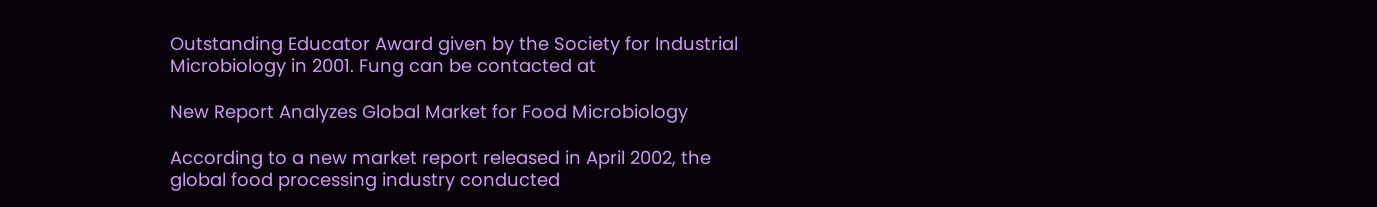Outstanding Educator Award given by the Society for Industrial Microbiology in 2001. Fung can be contacted at

New Report Analyzes Global Market for Food Microbiology

According to a new market report released in April 2002, the global food processing industry conducted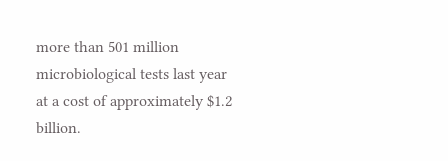more than 501 million microbiological tests last year at a cost of approximately $1.2 billion.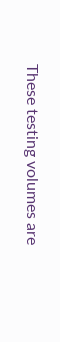These testing volumes are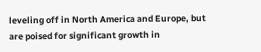leveling off in North America and Europe, but are poised for significant growth in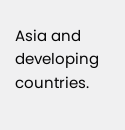Asia and developing countries.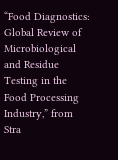“Food Diagnostics: Global Review of Microbiological and Residue Testing in the Food Processing Industry,” from Stra